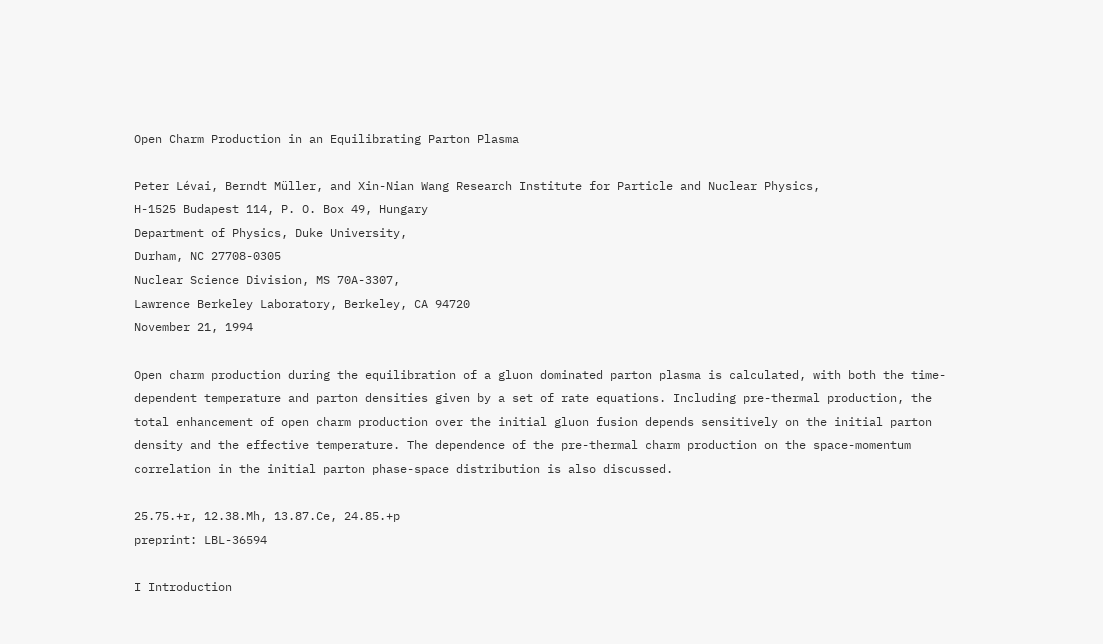Open Charm Production in an Equilibrating Parton Plasma

Peter Lévai, Berndt Müller, and Xin-Nian Wang Research Institute for Particle and Nuclear Physics,
H-1525 Budapest 114, P. O. Box 49, Hungary
Department of Physics, Duke University,
Durham, NC 27708-0305
Nuclear Science Division, MS 70A-3307,
Lawrence Berkeley Laboratory, Berkeley, CA 94720
November 21, 1994

Open charm production during the equilibration of a gluon dominated parton plasma is calculated, with both the time-dependent temperature and parton densities given by a set of rate equations. Including pre-thermal production, the total enhancement of open charm production over the initial gluon fusion depends sensitively on the initial parton density and the effective temperature. The dependence of the pre-thermal charm production on the space-momentum correlation in the initial parton phase-space distribution is also discussed.

25.75.+r, 12.38.Mh, 13.87.Ce, 24.85.+p
preprint: LBL-36594

I Introduction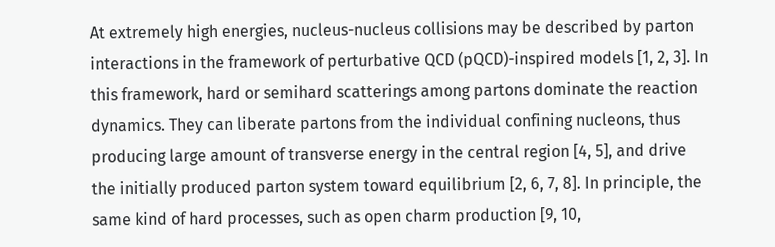At extremely high energies, nucleus-nucleus collisions may be described by parton interactions in the framework of perturbative QCD (pQCD)-inspired models [1, 2, 3]. In this framework, hard or semihard scatterings among partons dominate the reaction dynamics. They can liberate partons from the individual confining nucleons, thus producing large amount of transverse energy in the central region [4, 5], and drive the initially produced parton system toward equilibrium [2, 6, 7, 8]. In principle, the same kind of hard processes, such as open charm production [9, 10,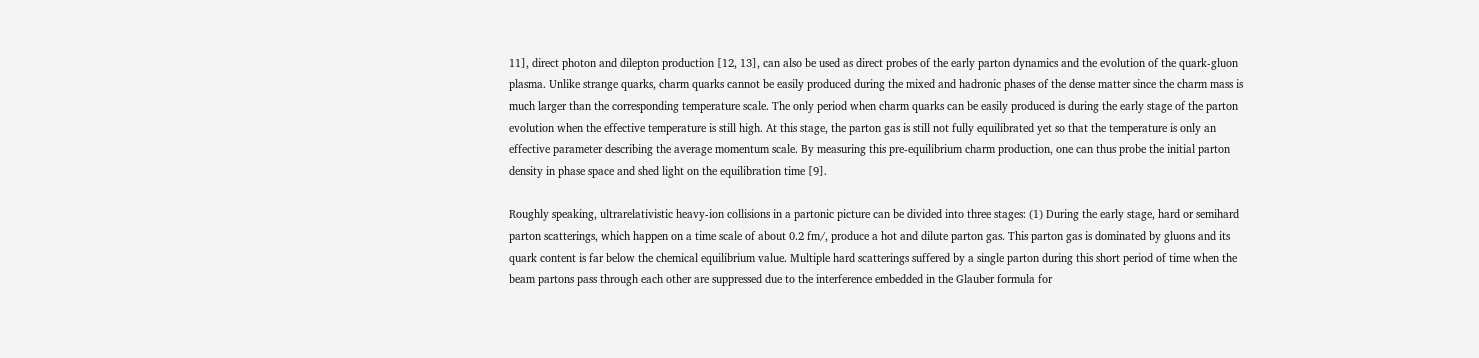11], direct photon and dilepton production [12, 13], can also be used as direct probes of the early parton dynamics and the evolution of the quark-gluon plasma. Unlike strange quarks, charm quarks cannot be easily produced during the mixed and hadronic phases of the dense matter since the charm mass is much larger than the corresponding temperature scale. The only period when charm quarks can be easily produced is during the early stage of the parton evolution when the effective temperature is still high. At this stage, the parton gas is still not fully equilibrated yet so that the temperature is only an effective parameter describing the average momentum scale. By measuring this pre-equilibrium charm production, one can thus probe the initial parton density in phase space and shed light on the equilibration time [9].

Roughly speaking, ultrarelativistic heavy-ion collisions in a partonic picture can be divided into three stages: (1) During the early stage, hard or semihard parton scatterings, which happen on a time scale of about 0.2 fm/, produce a hot and dilute parton gas. This parton gas is dominated by gluons and its quark content is far below the chemical equilibrium value. Multiple hard scatterings suffered by a single parton during this short period of time when the beam partons pass through each other are suppressed due to the interference embedded in the Glauber formula for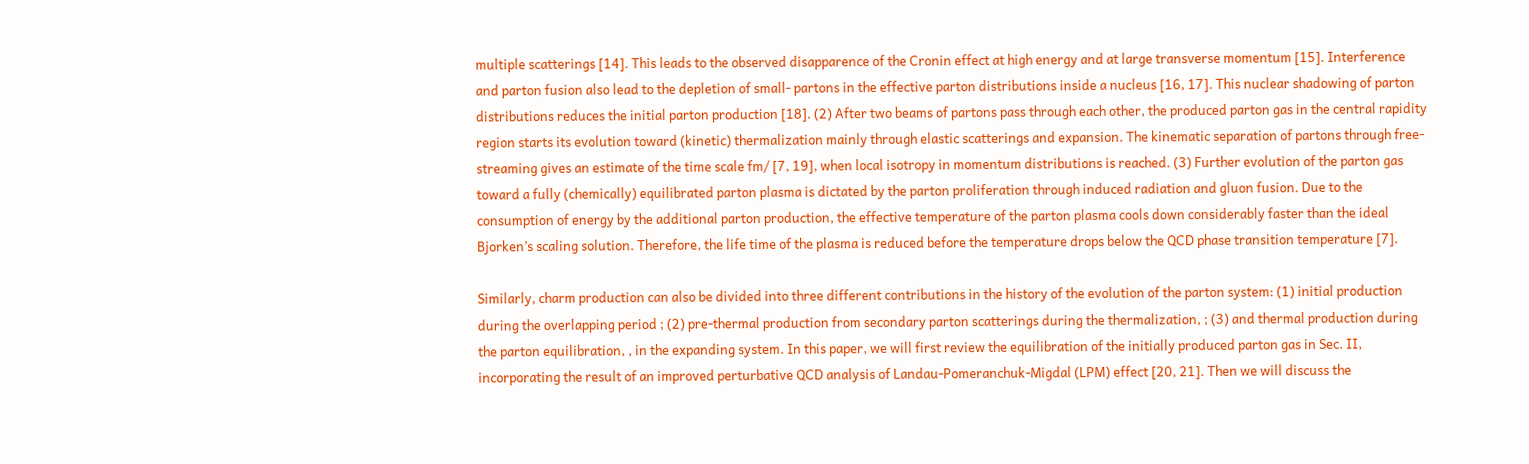multiple scatterings [14]. This leads to the observed disapparence of the Cronin effect at high energy and at large transverse momentum [15]. Interference and parton fusion also lead to the depletion of small- partons in the effective parton distributions inside a nucleus [16, 17]. This nuclear shadowing of parton distributions reduces the initial parton production [18]. (2) After two beams of partons pass through each other, the produced parton gas in the central rapidity region starts its evolution toward (kinetic) thermalization mainly through elastic scatterings and expansion. The kinematic separation of partons through free-streaming gives an estimate of the time scale fm/ [7, 19], when local isotropy in momentum distributions is reached. (3) Further evolution of the parton gas toward a fully (chemically) equilibrated parton plasma is dictated by the parton proliferation through induced radiation and gluon fusion. Due to the consumption of energy by the additional parton production, the effective temperature of the parton plasma cools down considerably faster than the ideal Bjorken’s scaling solution. Therefore, the life time of the plasma is reduced before the temperature drops below the QCD phase transition temperature [7].

Similarly, charm production can also be divided into three different contributions in the history of the evolution of the parton system: (1) initial production during the overlapping period ; (2) pre-thermal production from secondary parton scatterings during the thermalization, ; (3) and thermal production during the parton equilibration, , in the expanding system. In this paper, we will first review the equilibration of the initially produced parton gas in Sec. II, incorporating the result of an improved perturbative QCD analysis of Landau-Pomeranchuk-Migdal (LPM) effect [20, 21]. Then we will discuss the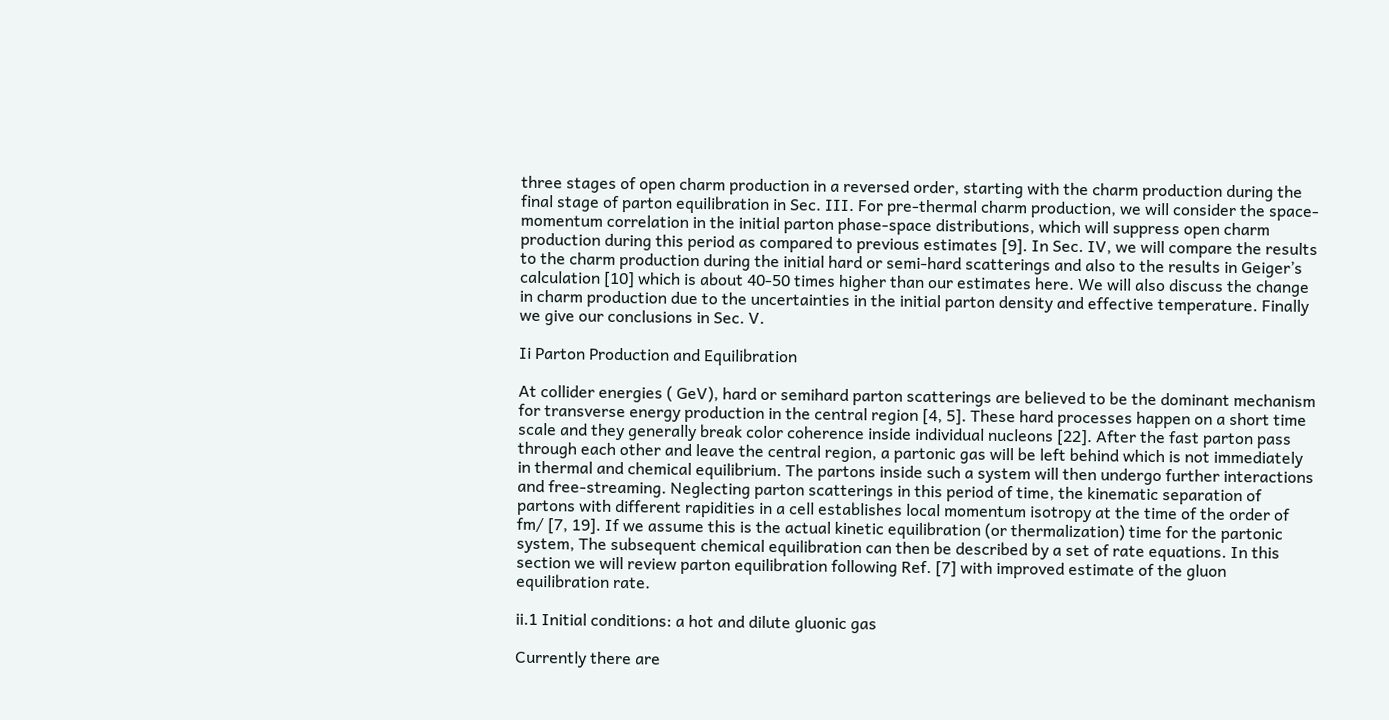three stages of open charm production in a reversed order, starting with the charm production during the final stage of parton equilibration in Sec. III. For pre-thermal charm production, we will consider the space-momentum correlation in the initial parton phase-space distributions, which will suppress open charm production during this period as compared to previous estimates [9]. In Sec. IV, we will compare the results to the charm production during the initial hard or semi-hard scatterings and also to the results in Geiger’s calculation [10] which is about 40-50 times higher than our estimates here. We will also discuss the change in charm production due to the uncertainties in the initial parton density and effective temperature. Finally we give our conclusions in Sec. V.

Ii Parton Production and Equilibration

At collider energies ( GeV), hard or semihard parton scatterings are believed to be the dominant mechanism for transverse energy production in the central region [4, 5]. These hard processes happen on a short time scale and they generally break color coherence inside individual nucleons [22]. After the fast parton pass through each other and leave the central region, a partonic gas will be left behind which is not immediately in thermal and chemical equilibrium. The partons inside such a system will then undergo further interactions and free-streaming. Neglecting parton scatterings in this period of time, the kinematic separation of partons with different rapidities in a cell establishes local momentum isotropy at the time of the order of fm/ [7, 19]. If we assume this is the actual kinetic equilibration (or thermalization) time for the partonic system, The subsequent chemical equilibration can then be described by a set of rate equations. In this section we will review parton equilibration following Ref. [7] with improved estimate of the gluon equilibration rate.

ii.1 Initial conditions: a hot and dilute gluonic gas

Currently there are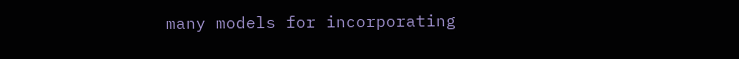many models for incorporating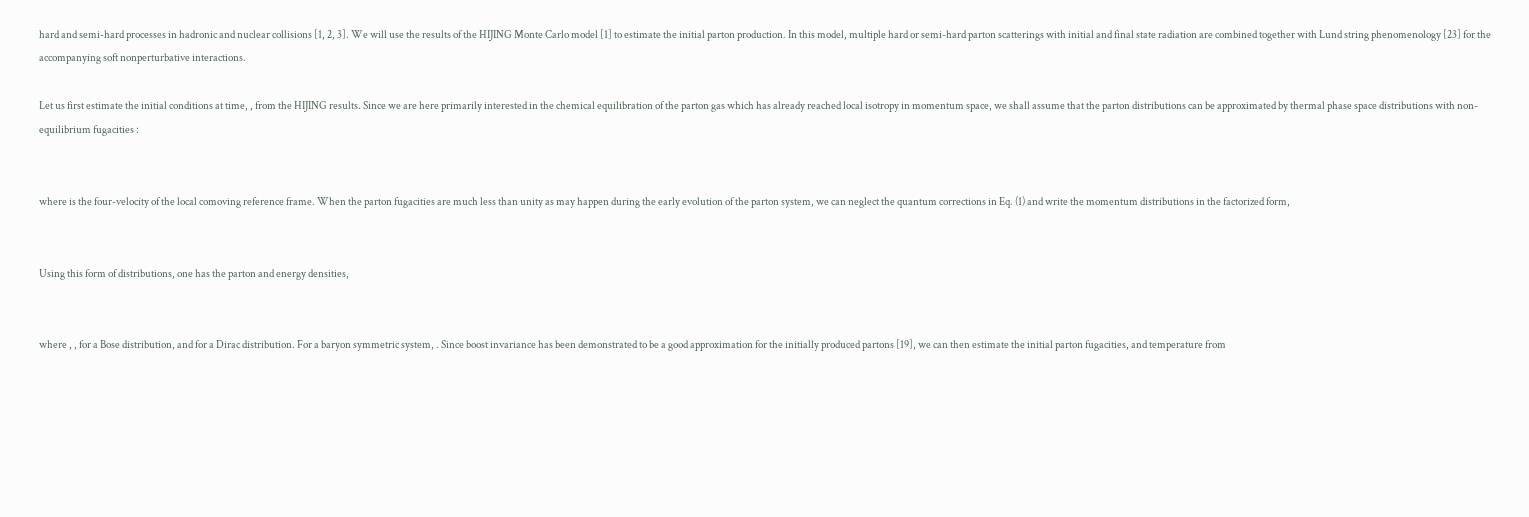hard and semi-hard processes in hadronic and nuclear collisions [1, 2, 3]. We will use the results of the HIJING Monte Carlo model [1] to estimate the initial parton production. In this model, multiple hard or semi-hard parton scatterings with initial and final state radiation are combined together with Lund string phenomenology [23] for the accompanying soft nonperturbative interactions.

Let us first estimate the initial conditions at time, , from the HIJING results. Since we are here primarily interested in the chemical equilibration of the parton gas which has already reached local isotropy in momentum space, we shall assume that the parton distributions can be approximated by thermal phase space distributions with non-equilibrium fugacities :


where is the four-velocity of the local comoving reference frame. When the parton fugacities are much less than unity as may happen during the early evolution of the parton system, we can neglect the quantum corrections in Eq. (1) and write the momentum distributions in the factorized form,


Using this form of distributions, one has the parton and energy densities,


where , , for a Bose distribution, and for a Dirac distribution. For a baryon symmetric system, . Since boost invariance has been demonstrated to be a good approximation for the initially produced partons [19], we can then estimate the initial parton fugacities, and temperature from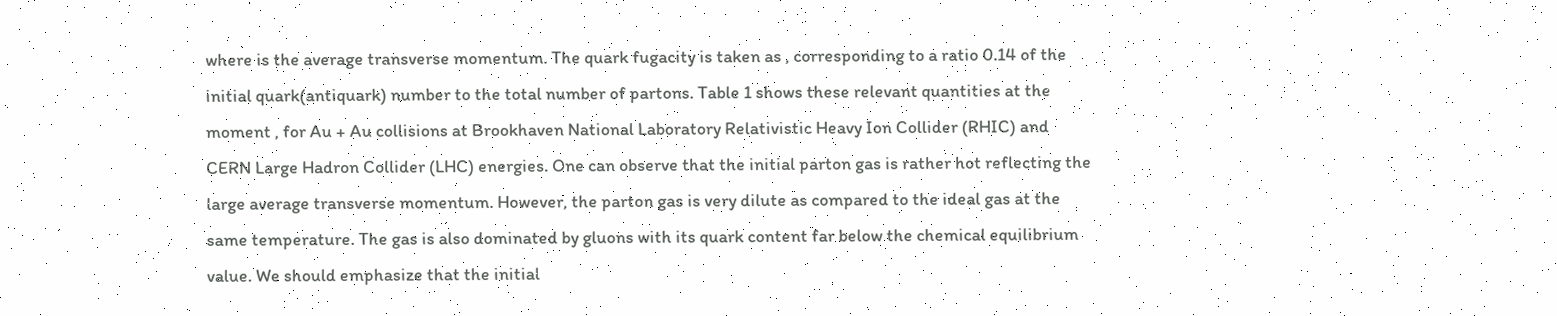where is the average transverse momentum. The quark fugacity is taken as , corresponding to a ratio 0.14 of the initial quark(antiquark) number to the total number of partons. Table 1 shows these relevant quantities at the moment , for Au + Au collisions at Brookhaven National Laboratory Relativistic Heavy Ion Collider (RHIC) and CERN Large Hadron Collider (LHC) energies. One can observe that the initial parton gas is rather hot reflecting the large average transverse momentum. However, the parton gas is very dilute as compared to the ideal gas at the same temperature. The gas is also dominated by gluons with its quark content far below the chemical equilibrium value. We should emphasize that the initial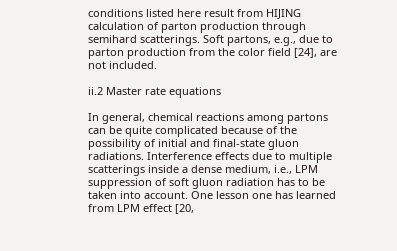conditions listed here result from HIJING calculation of parton production through semihard scatterings. Soft partons, e.g., due to parton production from the color field [24], are not included.

ii.2 Master rate equations

In general, chemical reactions among partons can be quite complicated because of the possibility of initial and final-state gluon radiations. Interference effects due to multiple scatterings inside a dense medium, i.e., LPM suppression of soft gluon radiation has to be taken into account. One lesson one has learned from LPM effect [20,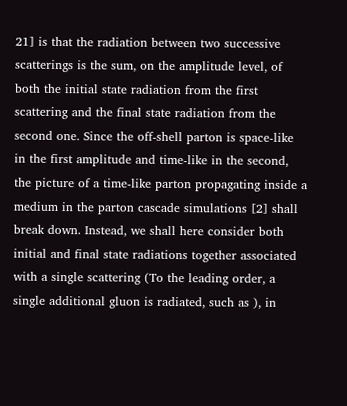21] is that the radiation between two successive scatterings is the sum, on the amplitude level, of both the initial state radiation from the first scattering and the final state radiation from the second one. Since the off-shell parton is space-like in the first amplitude and time-like in the second, the picture of a time-like parton propagating inside a medium in the parton cascade simulations [2] shall break down. Instead, we shall here consider both initial and final state radiations together associated with a single scattering (To the leading order, a single additional gluon is radiated, such as ), in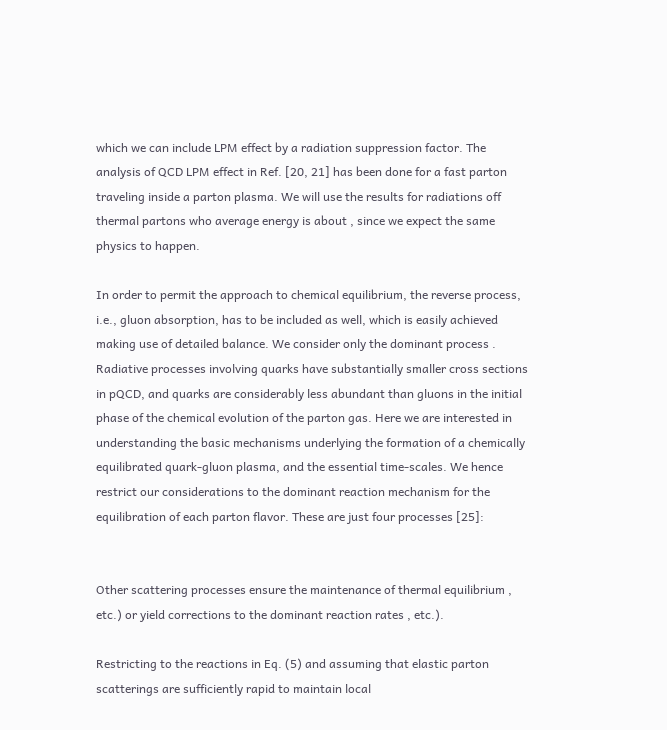which we can include LPM effect by a radiation suppression factor. The analysis of QCD LPM effect in Ref. [20, 21] has been done for a fast parton traveling inside a parton plasma. We will use the results for radiations off thermal partons who average energy is about , since we expect the same physics to happen.

In order to permit the approach to chemical equilibrium, the reverse process, i.e., gluon absorption, has to be included as well, which is easily achieved making use of detailed balance. We consider only the dominant process . Radiative processes involving quarks have substantially smaller cross sections in pQCD, and quarks are considerably less abundant than gluons in the initial phase of the chemical evolution of the parton gas. Here we are interested in understanding the basic mechanisms underlying the formation of a chemically equilibrated quark-gluon plasma, and the essential time-scales. We hence restrict our considerations to the dominant reaction mechanism for the equilibration of each parton flavor. These are just four processes [25]:


Other scattering processes ensure the maintenance of thermal equilibrium , etc.) or yield corrections to the dominant reaction rates , etc.).

Restricting to the reactions in Eq. (5) and assuming that elastic parton scatterings are sufficiently rapid to maintain local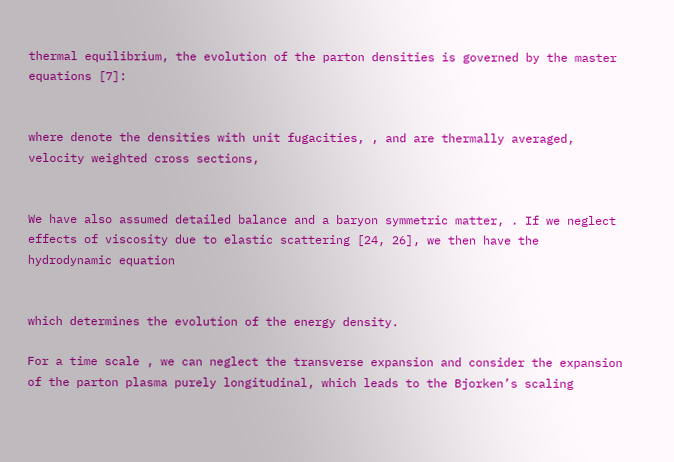thermal equilibrium, the evolution of the parton densities is governed by the master equations [7]:


where denote the densities with unit fugacities, , and are thermally averaged, velocity weighted cross sections,


We have also assumed detailed balance and a baryon symmetric matter, . If we neglect effects of viscosity due to elastic scattering [24, 26], we then have the hydrodynamic equation


which determines the evolution of the energy density.

For a time scale , we can neglect the transverse expansion and consider the expansion of the parton plasma purely longitudinal, which leads to the Bjorken’s scaling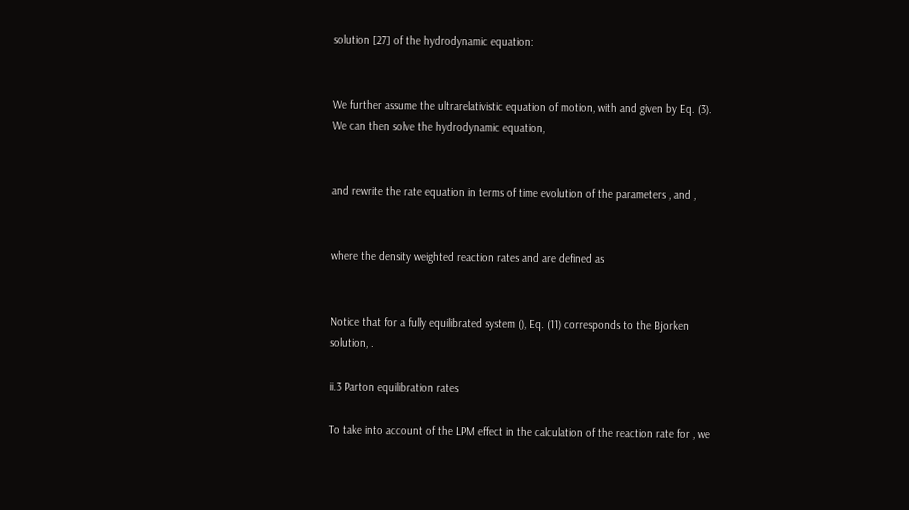solution [27] of the hydrodynamic equation:


We further assume the ultrarelativistic equation of motion, with and given by Eq. (3). We can then solve the hydrodynamic equation,


and rewrite the rate equation in terms of time evolution of the parameters , and ,


where the density weighted reaction rates and are defined as


Notice that for a fully equilibrated system (), Eq. (11) corresponds to the Bjorken solution, .

ii.3 Parton equilibration rates

To take into account of the LPM effect in the calculation of the reaction rate for , we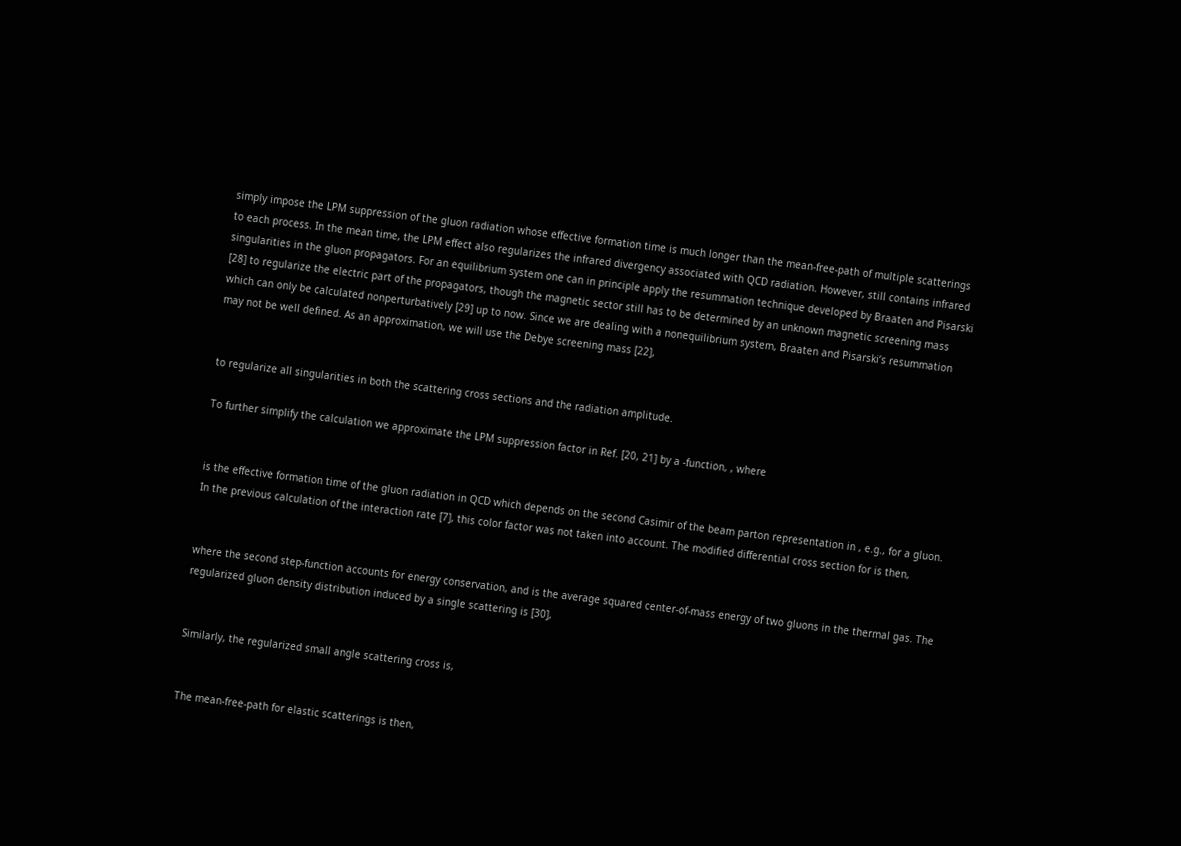simply impose the LPM suppression of the gluon radiation whose effective formation time is much longer than the mean-free-path of multiple scatterings to each process. In the mean time, the LPM effect also regularizes the infrared divergency associated with QCD radiation. However, still contains infrared singularities in the gluon propagators. For an equilibrium system one can in principle apply the resummation technique developed by Braaten and Pisarski [28] to regularize the electric part of the propagators, though the magnetic sector still has to be determined by an unknown magnetic screening mass which can only be calculated nonperturbatively [29] up to now. Since we are dealing with a nonequilibrium system, Braaten and Pisarski’s resummation may not be well defined. As an approximation, we will use the Debye screening mass [22],


to regularize all singularities in both the scattering cross sections and the radiation amplitude.

To further simplify the calculation we approximate the LPM suppression factor in Ref. [20, 21] by a -function, , where


is the effective formation time of the gluon radiation in QCD which depends on the second Casimir of the beam parton representation in , e.g., for a gluon. In the previous calculation of the interaction rate [7], this color factor was not taken into account. The modified differential cross section for is then,


where the second step-function accounts for energy conservation, and is the average squared center-of-mass energy of two gluons in the thermal gas. The regularized gluon density distribution induced by a single scattering is [30],


Similarly, the regularized small angle scattering cross is,


The mean-free-path for elastic scatterings is then,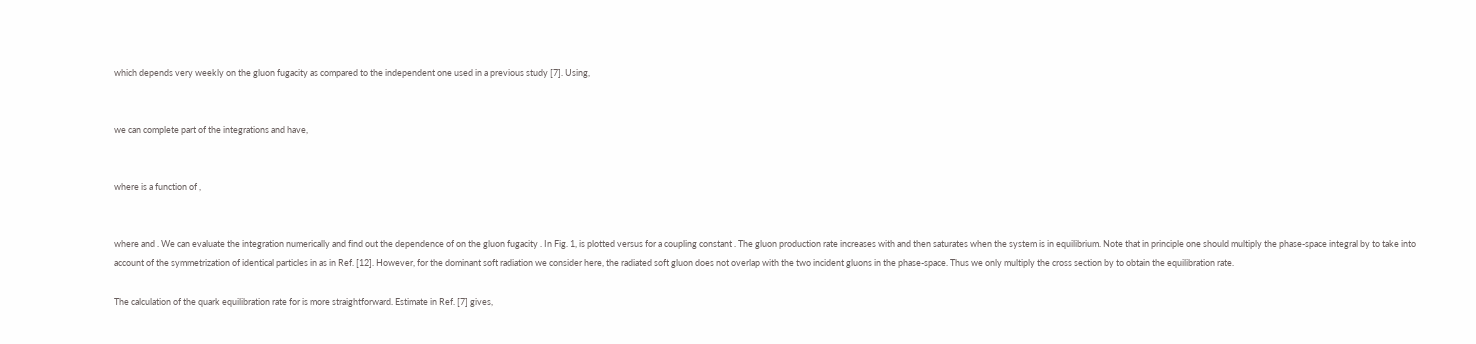which depends very weekly on the gluon fugacity as compared to the independent one used in a previous study [7]. Using,


we can complete part of the integrations and have,


where is a function of ,


where and . We can evaluate the integration numerically and find out the dependence of on the gluon fugacity . In Fig. 1, is plotted versus for a coupling constant . The gluon production rate increases with and then saturates when the system is in equilibrium. Note that in principle one should multiply the phase-space integral by to take into account of the symmetrization of identical particles in as in Ref. [12]. However, for the dominant soft radiation we consider here, the radiated soft gluon does not overlap with the two incident gluons in the phase-space. Thus we only multiply the cross section by to obtain the equilibration rate.

The calculation of the quark equilibration rate for is more straightforward. Estimate in Ref. [7] gives,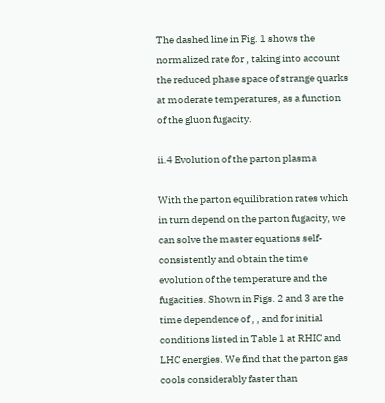The dashed line in Fig. 1 shows the normalized rate for , taking into account the reduced phase space of strange quarks at moderate temperatures, as a function of the gluon fugacity.

ii.4 Evolution of the parton plasma

With the parton equilibration rates which in turn depend on the parton fugacity, we can solve the master equations self-consistently and obtain the time evolution of the temperature and the fugacities. Shown in Figs. 2 and 3 are the time dependence of , , and for initial conditions listed in Table 1 at RHIC and LHC energies. We find that the parton gas cools considerably faster than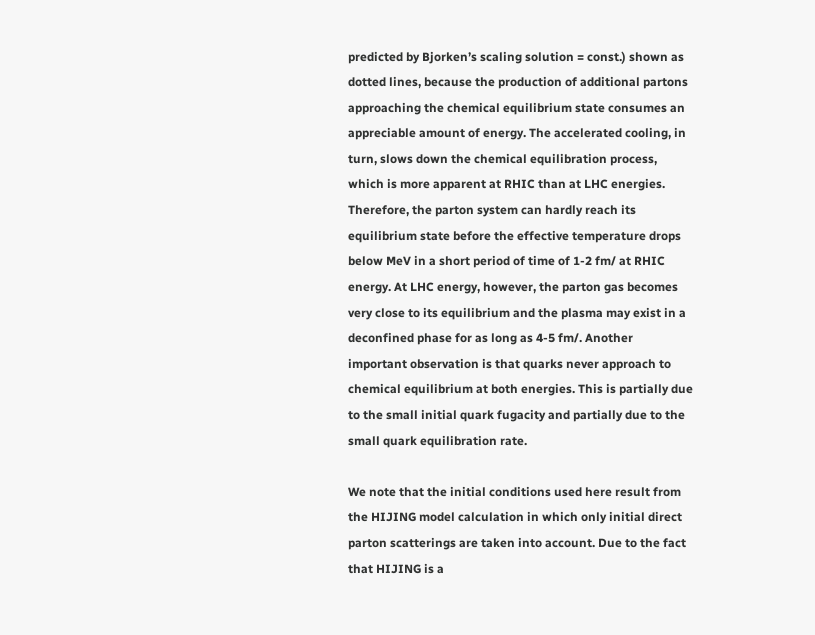predicted by Bjorken’s scaling solution = const.) shown as dotted lines, because the production of additional partons approaching the chemical equilibrium state consumes an appreciable amount of energy. The accelerated cooling, in turn, slows down the chemical equilibration process, which is more apparent at RHIC than at LHC energies. Therefore, the parton system can hardly reach its equilibrium state before the effective temperature drops below MeV in a short period of time of 1-2 fm/ at RHIC energy. At LHC energy, however, the parton gas becomes very close to its equilibrium and the plasma may exist in a deconfined phase for as long as 4-5 fm/. Another important observation is that quarks never approach to chemical equilibrium at both energies. This is partially due to the small initial quark fugacity and partially due to the small quark equilibration rate.

We note that the initial conditions used here result from the HIJING model calculation in which only initial direct parton scatterings are taken into account. Due to the fact that HIJING is a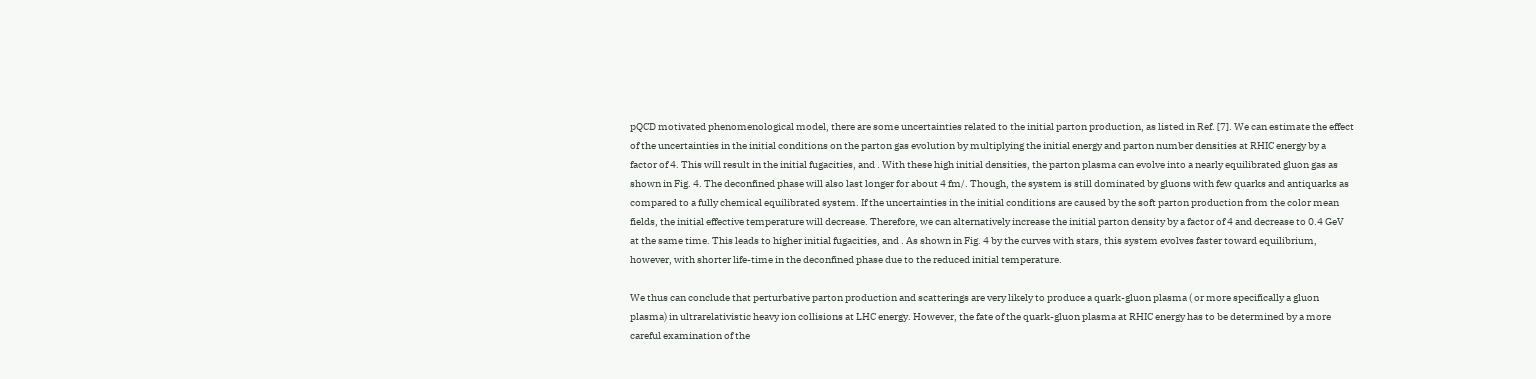pQCD motivated phenomenological model, there are some uncertainties related to the initial parton production, as listed in Ref. [7]. We can estimate the effect of the uncertainties in the initial conditions on the parton gas evolution by multiplying the initial energy and parton number densities at RHIC energy by a factor of 4. This will result in the initial fugacities, and . With these high initial densities, the parton plasma can evolve into a nearly equilibrated gluon gas as shown in Fig. 4. The deconfined phase will also last longer for about 4 fm/. Though, the system is still dominated by gluons with few quarks and antiquarks as compared to a fully chemical equilibrated system. If the uncertainties in the initial conditions are caused by the soft parton production from the color mean fields, the initial effective temperature will decrease. Therefore, we can alternatively increase the initial parton density by a factor of 4 and decrease to 0.4 GeV at the same time. This leads to higher initial fugacities, and . As shown in Fig. 4 by the curves with stars, this system evolves faster toward equilibrium, however, with shorter life-time in the deconfined phase due to the reduced initial temperature.

We thus can conclude that perturbative parton production and scatterings are very likely to produce a quark-gluon plasma ( or more specifically a gluon plasma) in ultrarelativistic heavy ion collisions at LHC energy. However, the fate of the quark-gluon plasma at RHIC energy has to be determined by a more careful examination of the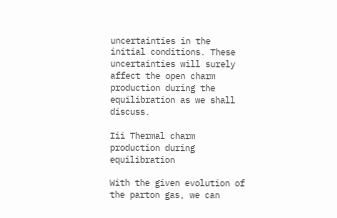uncertainties in the initial conditions. These uncertainties will surely affect the open charm production during the equilibration as we shall discuss.

Iii Thermal charm production during equilibration

With the given evolution of the parton gas, we can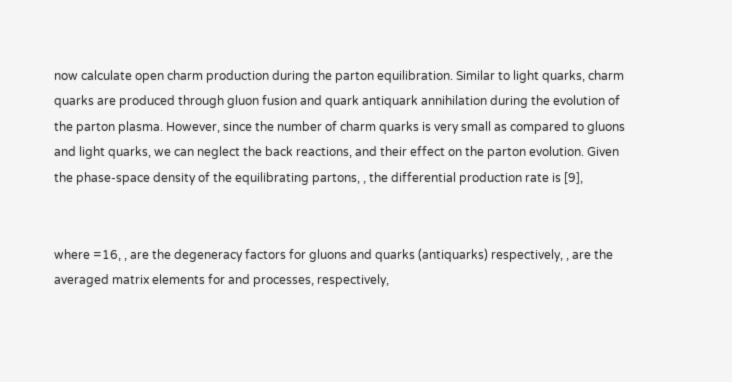now calculate open charm production during the parton equilibration. Similar to light quarks, charm quarks are produced through gluon fusion and quark antiquark annihilation during the evolution of the parton plasma. However, since the number of charm quarks is very small as compared to gluons and light quarks, we can neglect the back reactions, and their effect on the parton evolution. Given the phase-space density of the equilibrating partons, , the differential production rate is [9],


where =16, , are the degeneracy factors for gluons and quarks (antiquarks) respectively, , are the averaged matrix elements for and processes, respectively,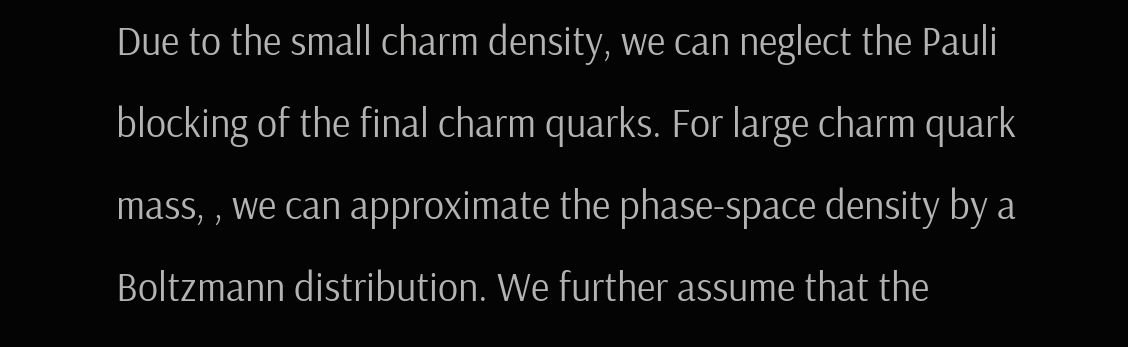Due to the small charm density, we can neglect the Pauli blocking of the final charm quarks. For large charm quark mass, , we can approximate the phase-space density by a Boltzmann distribution. We further assume that the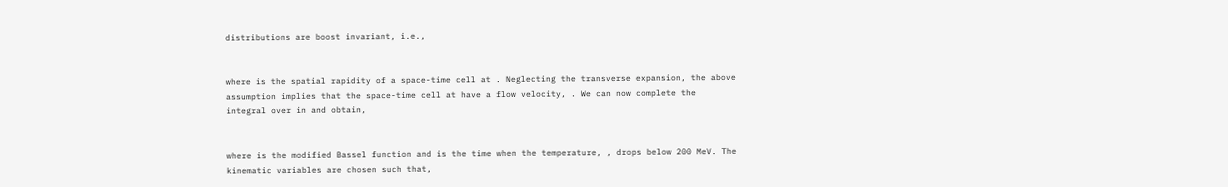distributions are boost invariant, i.e.,


where is the spatial rapidity of a space-time cell at . Neglecting the transverse expansion, the above assumption implies that the space-time cell at have a flow velocity, . We can now complete the integral over in and obtain,


where is the modified Bassel function and is the time when the temperature, , drops below 200 MeV. The kinematic variables are chosen such that,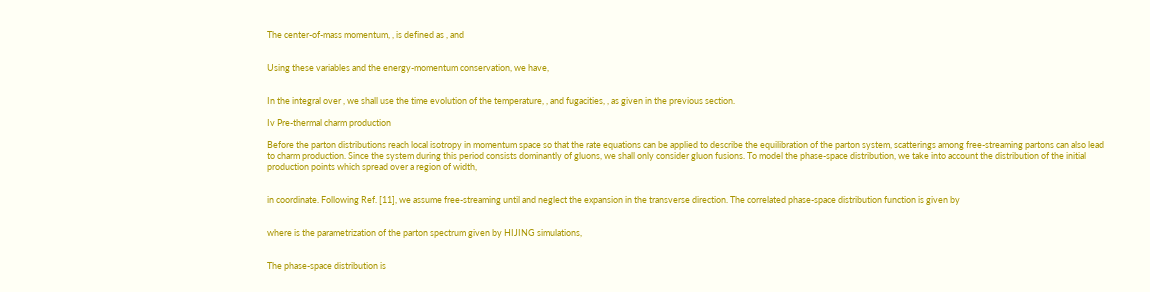The center-of-mass momentum, , is defined as , and


Using these variables and the energy-momentum conservation, we have,


In the integral over , we shall use the time evolution of the temperature, , and fugacities, , as given in the previous section.

Iv Pre-thermal charm production

Before the parton distributions reach local isotropy in momentum space so that the rate equations can be applied to describe the equilibration of the parton system, scatterings among free-streaming partons can also lead to charm production. Since the system during this period consists dominantly of gluons, we shall only consider gluon fusions. To model the phase-space distribution, we take into account the distribution of the initial production points which spread over a region of width,


in coordinate. Following Ref. [11], we assume free-streaming until and neglect the expansion in the transverse direction. The correlated phase-space distribution function is given by


where is the parametrization of the parton spectrum given by HIJING simulations,


The phase-space distribution is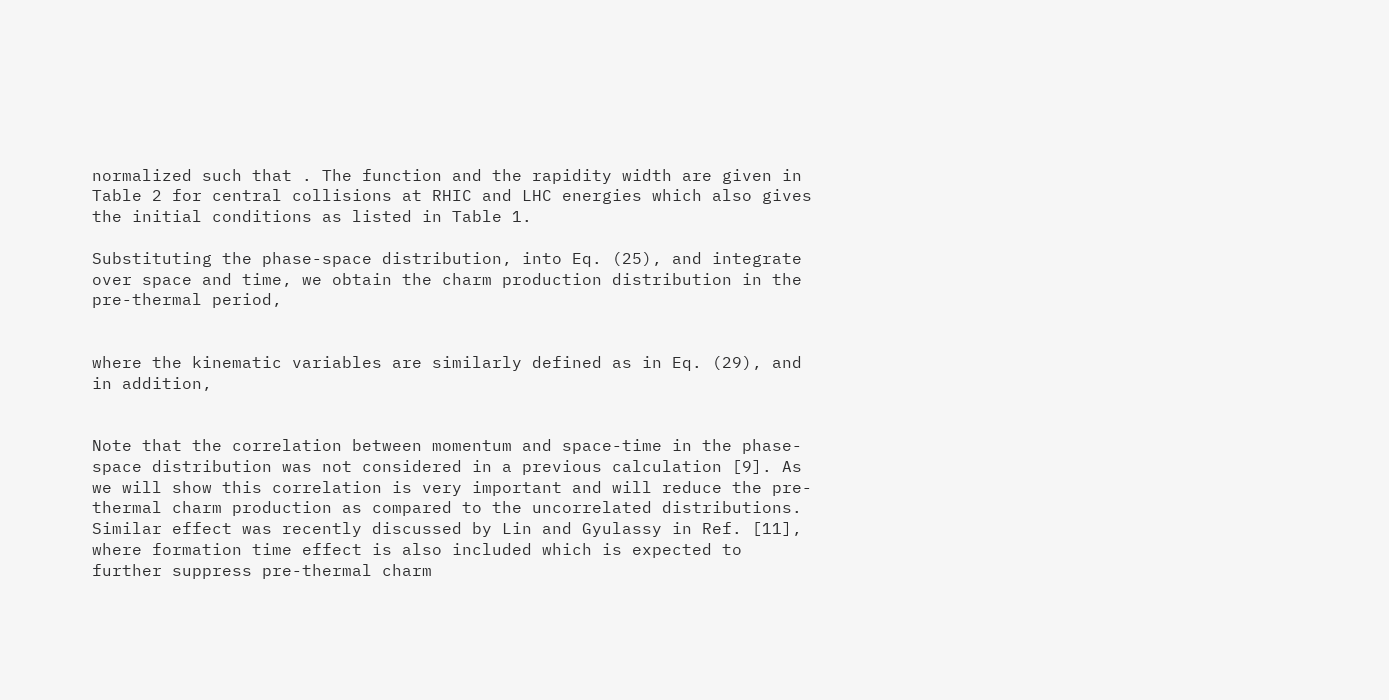normalized such that . The function and the rapidity width are given in Table 2 for central collisions at RHIC and LHC energies which also gives the initial conditions as listed in Table 1.

Substituting the phase-space distribution, into Eq. (25), and integrate over space and time, we obtain the charm production distribution in the pre-thermal period,


where the kinematic variables are similarly defined as in Eq. (29), and in addition,


Note that the correlation between momentum and space-time in the phase-space distribution was not considered in a previous calculation [9]. As we will show this correlation is very important and will reduce the pre-thermal charm production as compared to the uncorrelated distributions. Similar effect was recently discussed by Lin and Gyulassy in Ref. [11], where formation time effect is also included which is expected to further suppress pre-thermal charm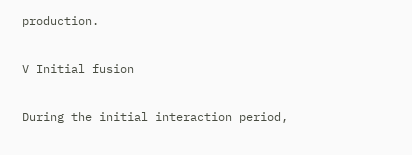production.

V Initial fusion

During the initial interaction period,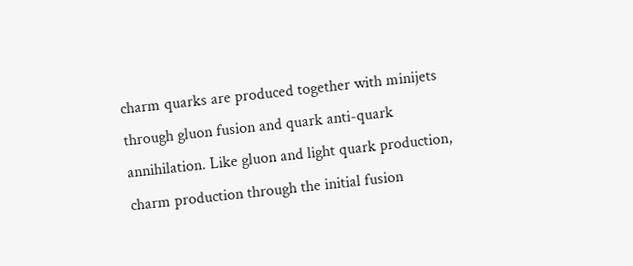charm quarks are produced together with minijets through gluon fusion and quark anti-quark annihilation. Like gluon and light quark production, charm production through the initial fusion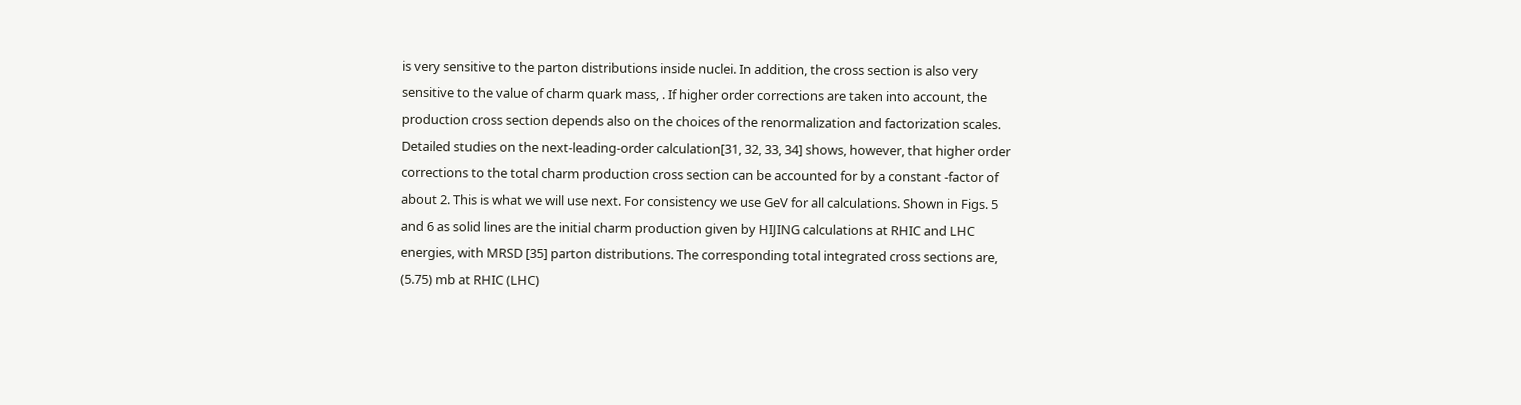is very sensitive to the parton distributions inside nuclei. In addition, the cross section is also very sensitive to the value of charm quark mass, . If higher order corrections are taken into account, the production cross section depends also on the choices of the renormalization and factorization scales. Detailed studies on the next-leading-order calculation[31, 32, 33, 34] shows, however, that higher order corrections to the total charm production cross section can be accounted for by a constant -factor of about 2. This is what we will use next. For consistency we use GeV for all calculations. Shown in Figs. 5 and 6 as solid lines are the initial charm production given by HIJING calculations at RHIC and LHC energies, with MRSD [35] parton distributions. The corresponding total integrated cross sections are, (5.75) mb at RHIC (LHC)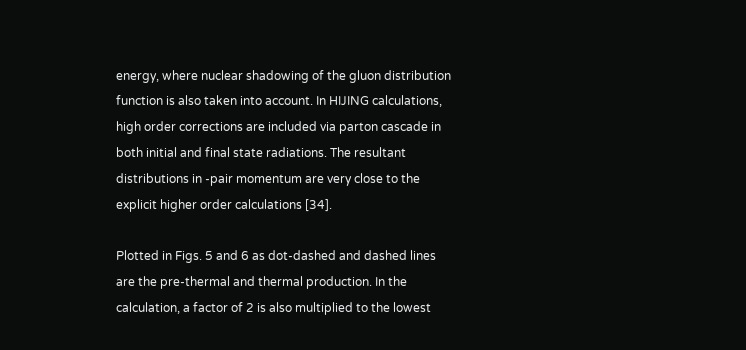energy, where nuclear shadowing of the gluon distribution function is also taken into account. In HIJING calculations, high order corrections are included via parton cascade in both initial and final state radiations. The resultant distributions in -pair momentum are very close to the explicit higher order calculations [34].

Plotted in Figs. 5 and 6 as dot-dashed and dashed lines are the pre-thermal and thermal production. In the calculation, a factor of 2 is also multiplied to the lowest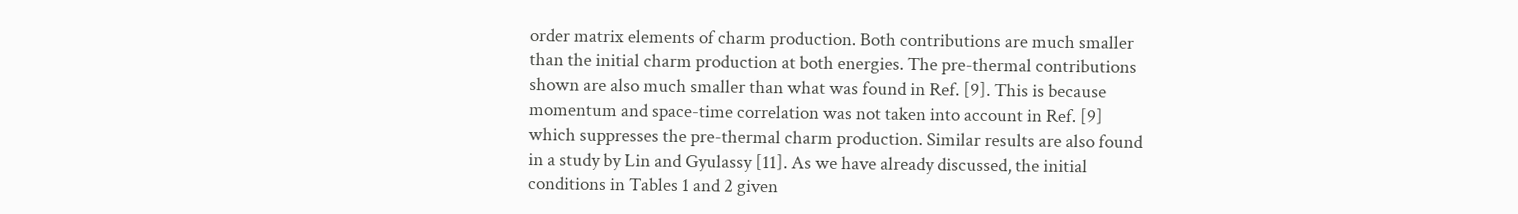order matrix elements of charm production. Both contributions are much smaller than the initial charm production at both energies. The pre-thermal contributions shown are also much smaller than what was found in Ref. [9]. This is because momentum and space-time correlation was not taken into account in Ref. [9] which suppresses the pre-thermal charm production. Similar results are also found in a study by Lin and Gyulassy [11]. As we have already discussed, the initial conditions in Tables 1 and 2 given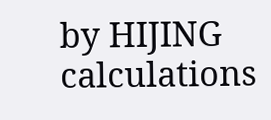by HIJING calculations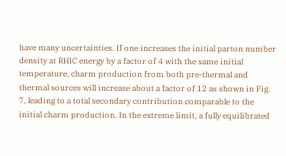have many uncertainties. If one increases the initial parton number density at RHIC energy by a factor of 4 with the same initial temperature, charm production from both pre-thermal and thermal sources will increase about a factor of 12 as shown in Fig. 7, leading to a total secondary contribution comparable to the initial charm production. In the extreme limit, a fully equilibrated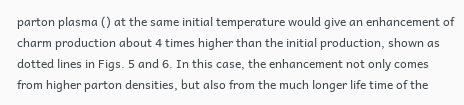parton plasma () at the same initial temperature would give an enhancement of charm production about 4 times higher than the initial production, shown as dotted lines in Figs. 5 and 6. In this case, the enhancement not only comes from higher parton densities, but also from the much longer life time of the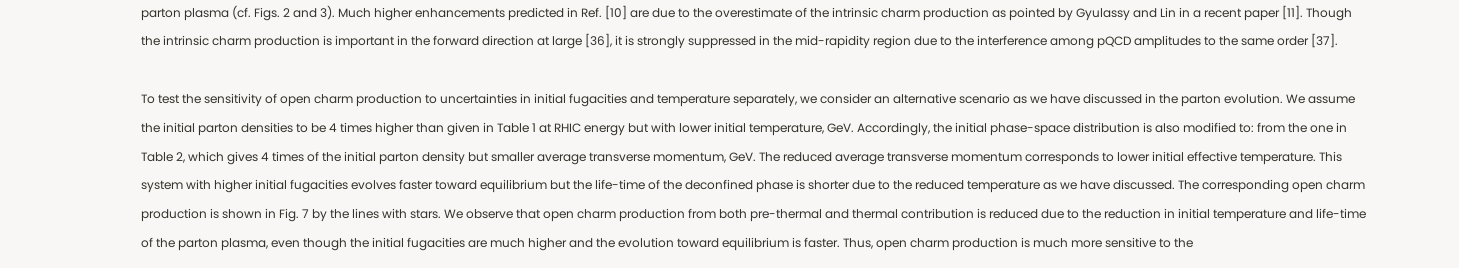parton plasma (cf. Figs. 2 and 3). Much higher enhancements predicted in Ref. [10] are due to the overestimate of the intrinsic charm production as pointed by Gyulassy and Lin in a recent paper [11]. Though the intrinsic charm production is important in the forward direction at large [36], it is strongly suppressed in the mid-rapidity region due to the interference among pQCD amplitudes to the same order [37].

To test the sensitivity of open charm production to uncertainties in initial fugacities and temperature separately, we consider an alternative scenario as we have discussed in the parton evolution. We assume the initial parton densities to be 4 times higher than given in Table 1 at RHIC energy but with lower initial temperature, GeV. Accordingly, the initial phase-space distribution is also modified to: from the one in Table 2, which gives 4 times of the initial parton density but smaller average transverse momentum, GeV. The reduced average transverse momentum corresponds to lower initial effective temperature. This system with higher initial fugacities evolves faster toward equilibrium but the life-time of the deconfined phase is shorter due to the reduced temperature as we have discussed. The corresponding open charm production is shown in Fig. 7 by the lines with stars. We observe that open charm production from both pre-thermal and thermal contribution is reduced due to the reduction in initial temperature and life-time of the parton plasma, even though the initial fugacities are much higher and the evolution toward equilibrium is faster. Thus, open charm production is much more sensitive to the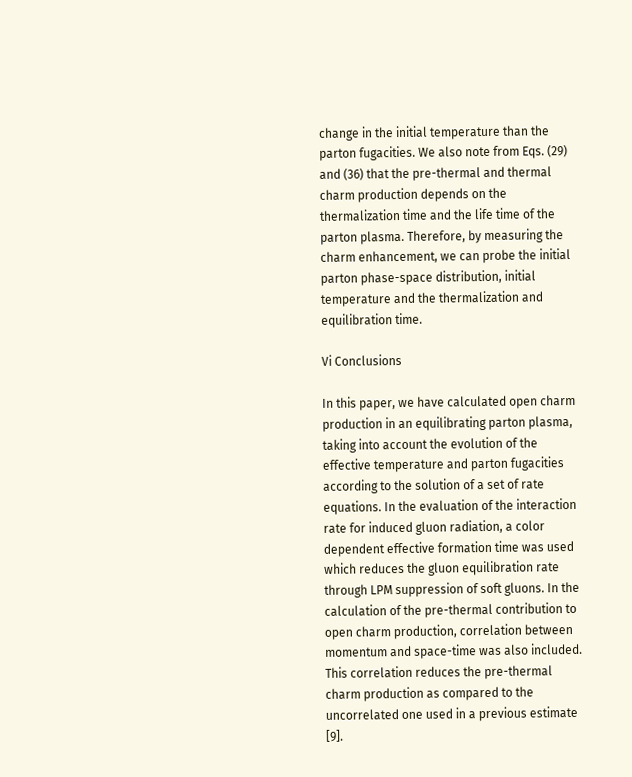change in the initial temperature than the parton fugacities. We also note from Eqs. (29) and (36) that the pre-thermal and thermal charm production depends on the thermalization time and the life time of the parton plasma. Therefore, by measuring the charm enhancement, we can probe the initial parton phase-space distribution, initial temperature and the thermalization and equilibration time.

Vi Conclusions

In this paper, we have calculated open charm production in an equilibrating parton plasma, taking into account the evolution of the effective temperature and parton fugacities according to the solution of a set of rate equations. In the evaluation of the interaction rate for induced gluon radiation, a color dependent effective formation time was used which reduces the gluon equilibration rate through LPM suppression of soft gluons. In the calculation of the pre-thermal contribution to open charm production, correlation between momentum and space-time was also included. This correlation reduces the pre-thermal charm production as compared to the uncorrelated one used in a previous estimate [9].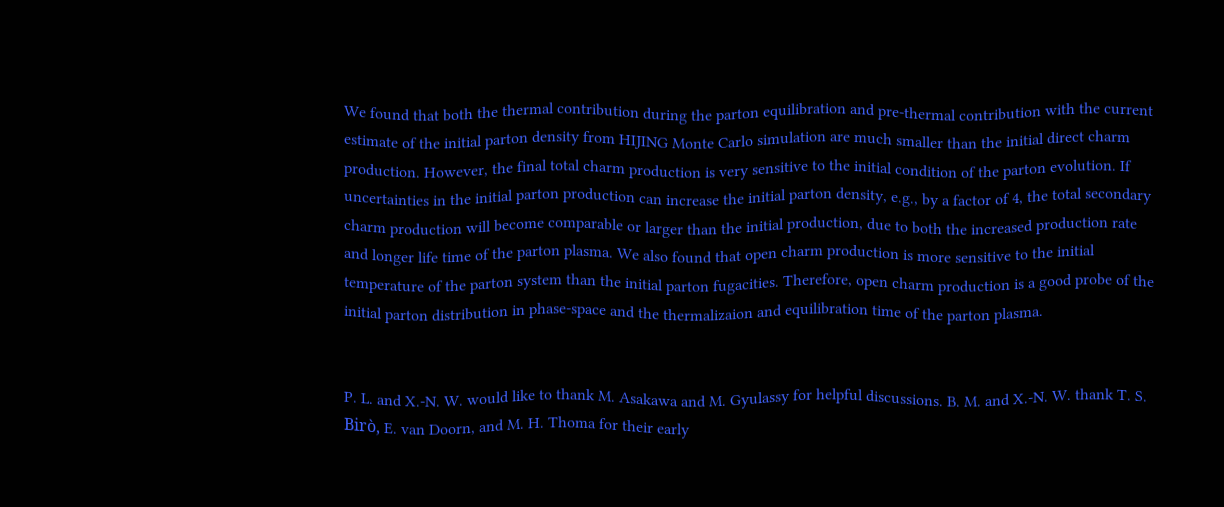We found that both the thermal contribution during the parton equilibration and pre-thermal contribution with the current estimate of the initial parton density from HIJING Monte Carlo simulation are much smaller than the initial direct charm production. However, the final total charm production is very sensitive to the initial condition of the parton evolution. If uncertainties in the initial parton production can increase the initial parton density, e.g., by a factor of 4, the total secondary charm production will become comparable or larger than the initial production, due to both the increased production rate and longer life time of the parton plasma. We also found that open charm production is more sensitive to the initial temperature of the parton system than the initial parton fugacities. Therefore, open charm production is a good probe of the initial parton distribution in phase-space and the thermalizaion and equilibration time of the parton plasma.


P. L. and X.-N. W. would like to thank M. Asakawa and M. Gyulassy for helpful discussions. B. M. and X.-N. W. thank T. S. Birò, E. van Doorn, and M. H. Thoma for their early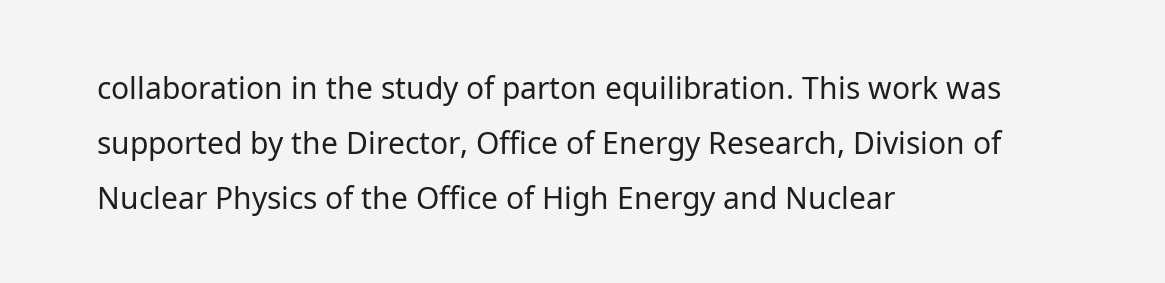collaboration in the study of parton equilibration. This work was supported by the Director, Office of Energy Research, Division of Nuclear Physics of the Office of High Energy and Nuclear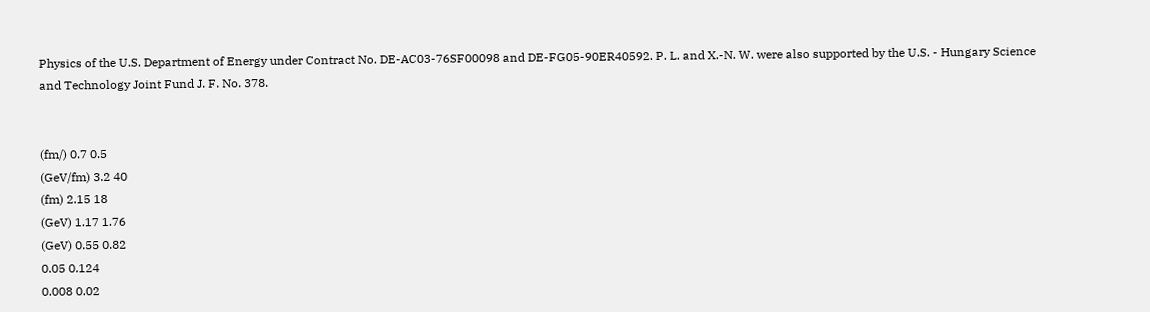Physics of the U.S. Department of Energy under Contract No. DE-AC03-76SF00098 and DE-FG05-90ER40592. P. L. and X.-N. W. were also supported by the U.S. - Hungary Science and Technology Joint Fund J. F. No. 378.


(fm/) 0.7 0.5
(GeV/fm) 3.2 40
(fm) 2.15 18
(GeV) 1.17 1.76
(GeV) 0.55 0.82
0.05 0.124
0.008 0.02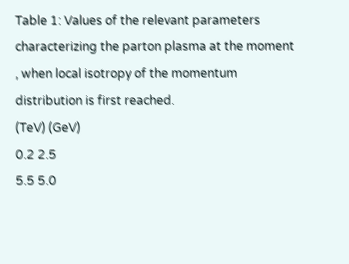Table 1: Values of the relevant parameters characterizing the parton plasma at the moment , when local isotropy of the momentum distribution is first reached.
(TeV) (GeV)
0.2 2.5
5.5 5.0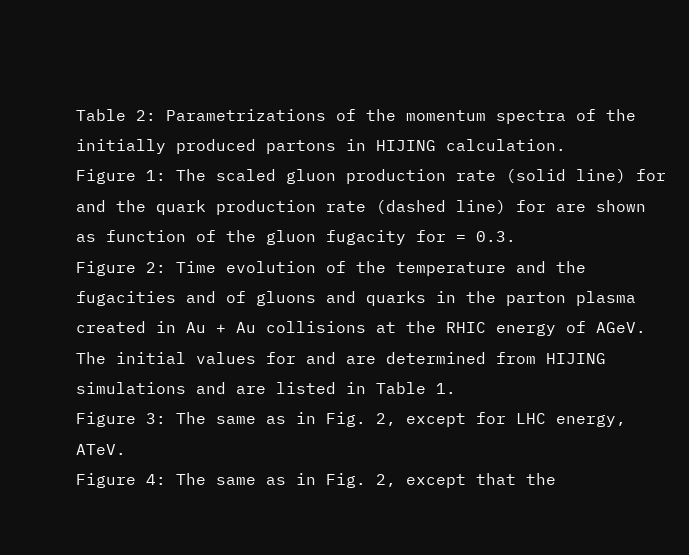Table 2: Parametrizations of the momentum spectra of the initially produced partons in HIJING calculation.
Figure 1: The scaled gluon production rate (solid line) for and the quark production rate (dashed line) for are shown as function of the gluon fugacity for = 0.3.
Figure 2: Time evolution of the temperature and the fugacities and of gluons and quarks in the parton plasma created in Au + Au collisions at the RHIC energy of AGeV. The initial values for and are determined from HIJING simulations and are listed in Table 1.
Figure 3: The same as in Fig. 2, except for LHC energy, ATeV.
Figure 4: The same as in Fig. 2, except that the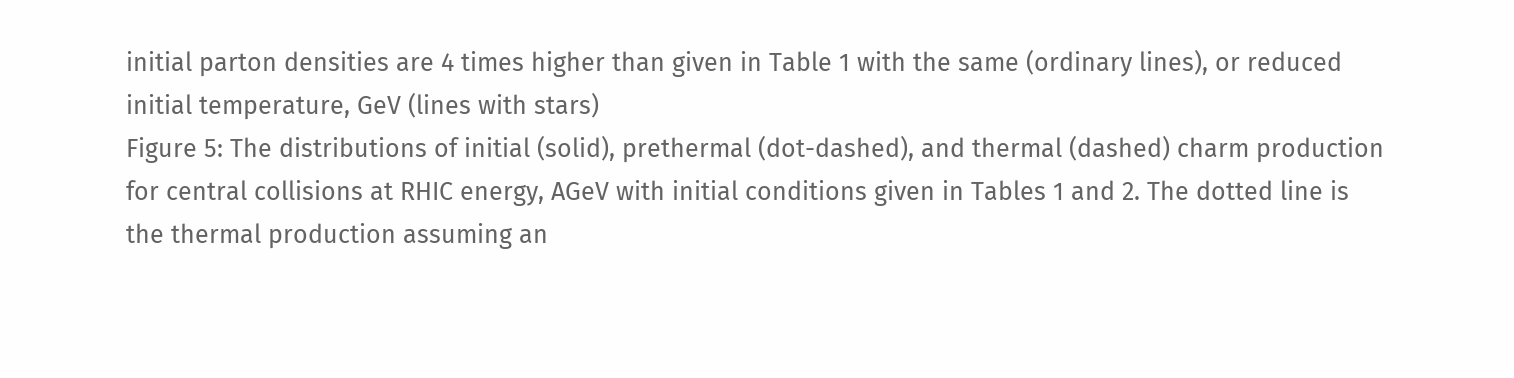initial parton densities are 4 times higher than given in Table 1 with the same (ordinary lines), or reduced initial temperature, GeV (lines with stars)
Figure 5: The distributions of initial (solid), prethermal (dot-dashed), and thermal (dashed) charm production for central collisions at RHIC energy, AGeV with initial conditions given in Tables 1 and 2. The dotted line is the thermal production assuming an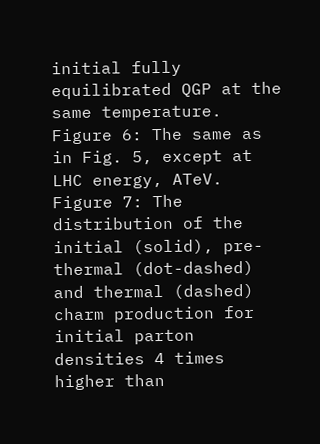initial fully equilibrated QGP at the same temperature.
Figure 6: The same as in Fig. 5, except at LHC energy, ATeV.
Figure 7: The distribution of the initial (solid), pre-thermal (dot-dashed) and thermal (dashed) charm production for initial parton densities 4 times higher than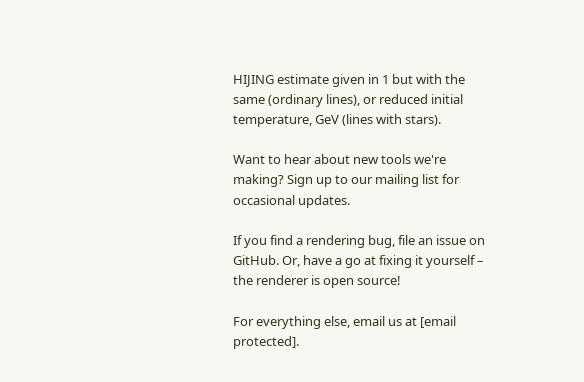HIJING estimate given in 1 but with the same (ordinary lines), or reduced initial temperature, GeV (lines with stars).

Want to hear about new tools we're making? Sign up to our mailing list for occasional updates.

If you find a rendering bug, file an issue on GitHub. Or, have a go at fixing it yourself – the renderer is open source!

For everything else, email us at [email protected].